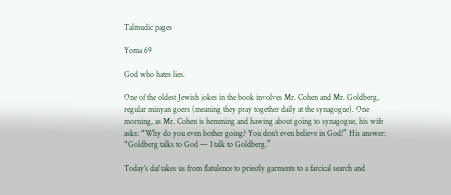Talmudic pages

Yoma 69

God who hates lies.

One of the oldest Jewish jokes in the book involves Mr. Cohen and Mr. Goldberg, regular minyan goers (meaning they pray together daily at the synagogue). One morning, as Mr. Cohen is hemming and hawing about going to synagogue, his wife asks: “Why do you even bother going? You don’t even believe in God!” His answer: “Goldberg talks to God — I talk to Goldberg.”

Today’s daf takes us from flatulence to priestly garments to a farcical search and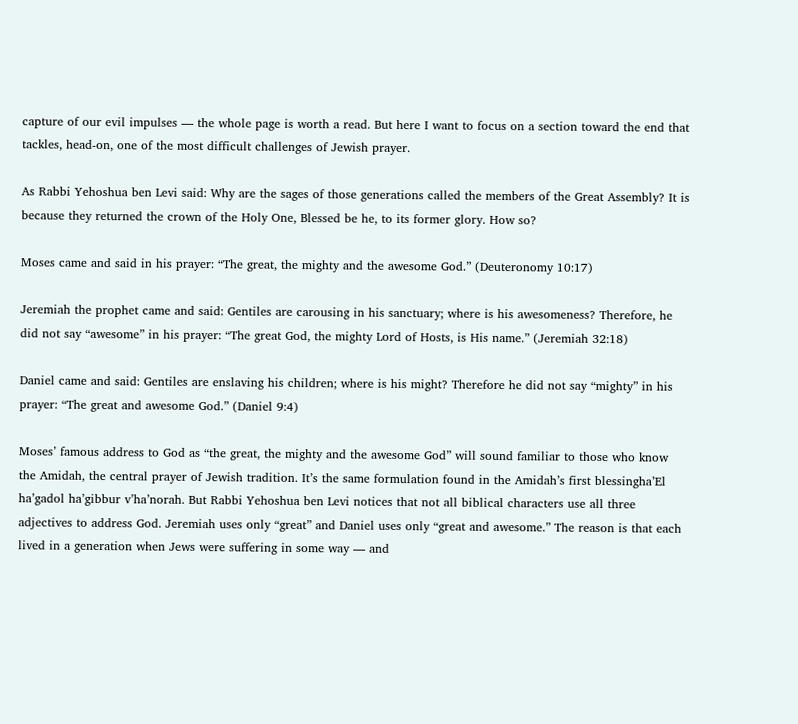capture of our evil impulses — the whole page is worth a read. But here I want to focus on a section toward the end that tackles, head-on, one of the most difficult challenges of Jewish prayer.

As Rabbi Yehoshua ben Levi said: Why are the sages of those generations called the members of the Great Assembly? It is because they returned the crown of the Holy One, Blessed be he, to its former glory. How so?

Moses came and said in his prayer: “The great, the mighty and the awesome God.” (Deuteronomy 10:17)

Jeremiah the prophet came and said: Gentiles are carousing in his sanctuary; where is his awesomeness? Therefore, he did not say “awesome” in his prayer: “The great God, the mighty Lord of Hosts, is His name.” (Jeremiah 32:18)

Daniel came and said: Gentiles are enslaving his children; where is his might? Therefore he did not say “mighty” in his prayer: “The great and awesome God.” (Daniel 9:4)

Moses’ famous address to God as “the great, the mighty and the awesome God” will sound familiar to those who know the Amidah, the central prayer of Jewish tradition. It’s the same formulation found in the Amidah’s first blessingha’El ha’gadol ha’gibbur v’ha’norah. But Rabbi Yehoshua ben Levi notices that not all biblical characters use all three adjectives to address God. Jeremiah uses only “great” and Daniel uses only “great and awesome.” The reason is that each lived in a generation when Jews were suffering in some way — and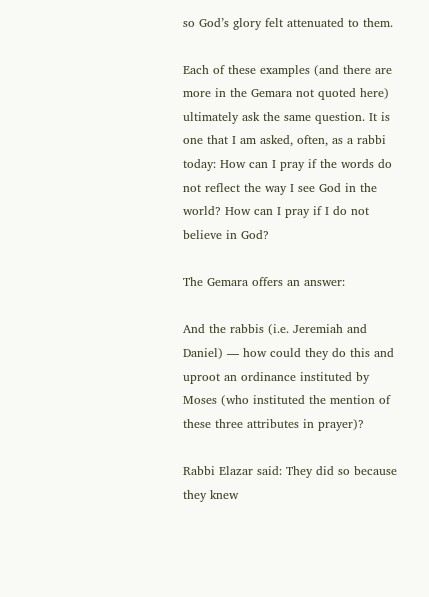so God’s glory felt attenuated to them.

Each of these examples (and there are more in the Gemara not quoted here) ultimately ask the same question. It is one that I am asked, often, as a rabbi today: How can I pray if the words do not reflect the way I see God in the world? How can I pray if I do not believe in God?

The Gemara offers an answer:

And the rabbis (i.e. Jeremiah and Daniel) — how could they do this and uproot an ordinance instituted by Moses (who instituted the mention of these three attributes in prayer)?

Rabbi Elazar said: They did so because they knew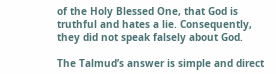of the Holy Blessed One, that God is truthful and hates a lie. Consequently, they did not speak falsely about God.

The Talmud’s answer is simple and direct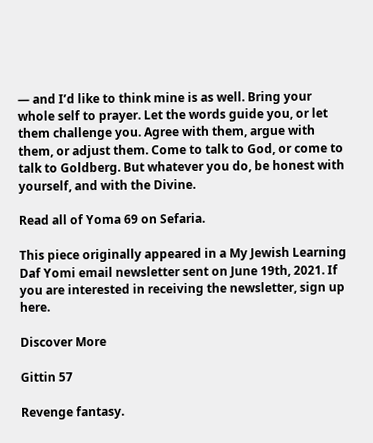— and I’d like to think mine is as well. Bring your whole self to prayer. Let the words guide you, or let them challenge you. Agree with them, argue with them, or adjust them. Come to talk to God, or come to talk to Goldberg. But whatever you do, be honest with yourself, and with the Divine.

Read all of Yoma 69 on Sefaria.

This piece originally appeared in a My Jewish Learning Daf Yomi email newsletter sent on June 19th, 2021. If you are interested in receiving the newsletter, sign up here.

Discover More

Gittin 57

Revenge fantasy.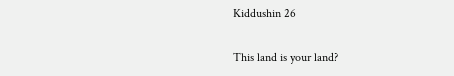Kiddushin 26

This land is your land?